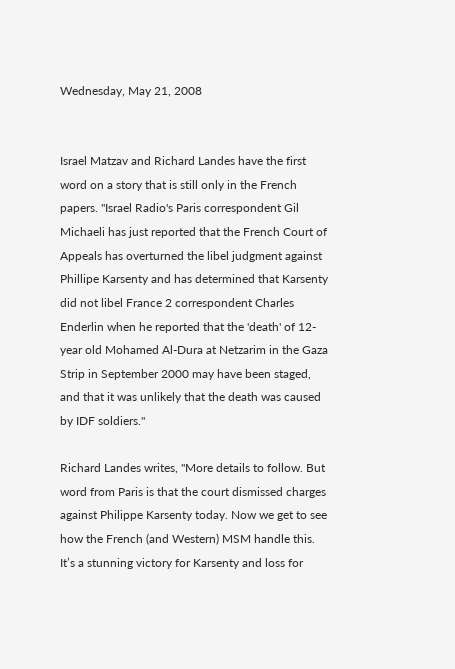Wednesday, May 21, 2008


Israel Matzav and Richard Landes have the first word on a story that is still only in the French papers. "Israel Radio's Paris correspondent Gil Michaeli has just reported that the French Court of Appeals has overturned the libel judgment against Phillipe Karsenty and has determined that Karsenty did not libel France 2 correspondent Charles Enderlin when he reported that the 'death' of 12-year old Mohamed Al-Dura at Netzarim in the Gaza Strip in September 2000 may have been staged, and that it was unlikely that the death was caused by IDF soldiers."

Richard Landes writes, "More details to follow. But word from Paris is that the court dismissed charges against Philippe Karsenty today. Now we get to see how the French (and Western) MSM handle this. It’s a stunning victory for Karsenty and loss for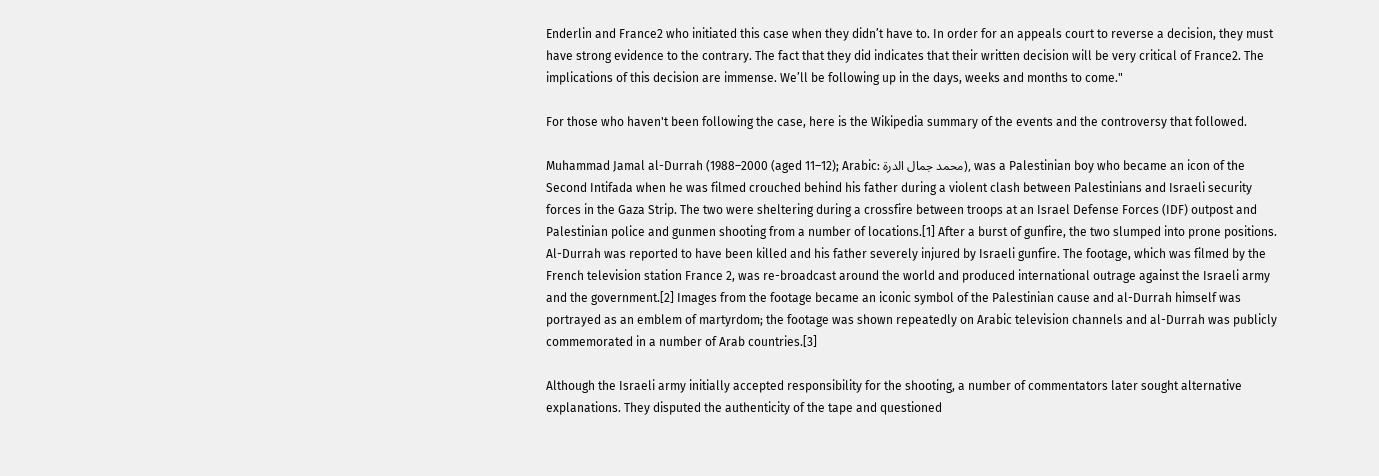Enderlin and France2 who initiated this case when they didn’t have to. In order for an appeals court to reverse a decision, they must have strong evidence to the contrary. The fact that they did indicates that their written decision will be very critical of France2. The implications of this decision are immense. We’ll be following up in the days, weeks and months to come."

For those who haven't been following the case, here is the Wikipedia summary of the events and the controversy that followed.

Muhammad Jamal al-Durrah (1988–2000 (aged 11–12); Arabic: محمد جمال الدرة), was a Palestinian boy who became an icon of the Second Intifada when he was filmed crouched behind his father during a violent clash between Palestinians and Israeli security forces in the Gaza Strip. The two were sheltering during a crossfire between troops at an Israel Defense Forces (IDF) outpost and Palestinian police and gunmen shooting from a number of locations.[1] After a burst of gunfire, the two slumped into prone positions. Al-Durrah was reported to have been killed and his father severely injured by Israeli gunfire. The footage, which was filmed by the French television station France 2, was re-broadcast around the world and produced international outrage against the Israeli army and the government.[2] Images from the footage became an iconic symbol of the Palestinian cause and al-Durrah himself was portrayed as an emblem of martyrdom; the footage was shown repeatedly on Arabic television channels and al-Durrah was publicly commemorated in a number of Arab countries.[3]

Although the Israeli army initially accepted responsibility for the shooting, a number of commentators later sought alternative explanations. They disputed the authenticity of the tape and questioned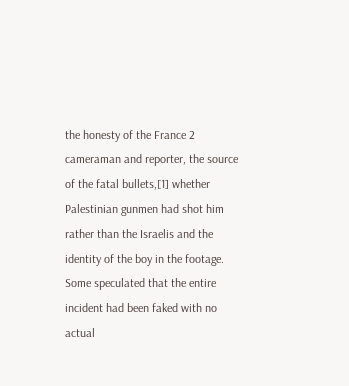the honesty of the France 2 cameraman and reporter, the source of the fatal bullets,[1] whether Palestinian gunmen had shot him rather than the Israelis and the identity of the boy in the footage. Some speculated that the entire incident had been faked with no actual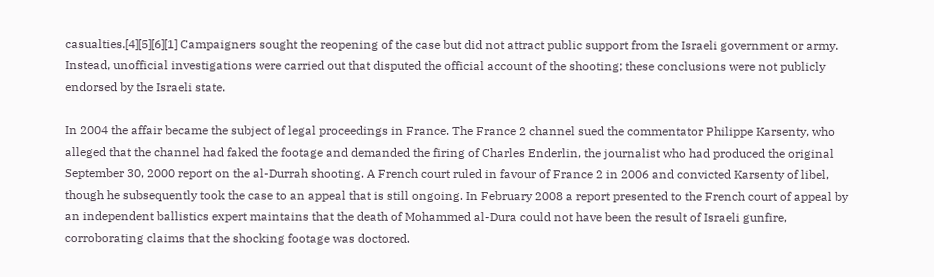casualties.[4][5][6][1] Campaigners sought the reopening of the case but did not attract public support from the Israeli government or army. Instead, unofficial investigations were carried out that disputed the official account of the shooting; these conclusions were not publicly endorsed by the Israeli state.

In 2004 the affair became the subject of legal proceedings in France. The France 2 channel sued the commentator Philippe Karsenty, who alleged that the channel had faked the footage and demanded the firing of Charles Enderlin, the journalist who had produced the original September 30, 2000 report on the al-Durrah shooting. A French court ruled in favour of France 2 in 2006 and convicted Karsenty of libel, though he subsequently took the case to an appeal that is still ongoing. In February 2008 a report presented to the French court of appeal by an independent ballistics expert maintains that the death of Mohammed al-Dura could not have been the result of Israeli gunfire, corroborating claims that the shocking footage was doctored.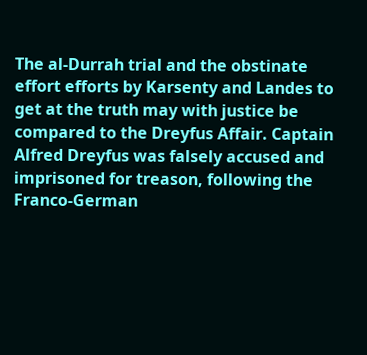The al-Durrah trial and the obstinate effort efforts by Karsenty and Landes to get at the truth may with justice be compared to the Dreyfus Affair. Captain Alfred Dreyfus was falsely accused and imprisoned for treason, following the Franco-German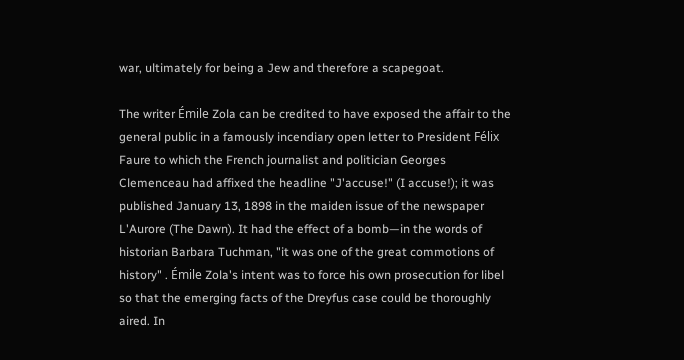war, ultimately for being a Jew and therefore a scapegoat.

The writer Émile Zola can be credited to have exposed the affair to the general public in a famously incendiary open letter to President Félix Faure to which the French journalist and politician Georges Clemenceau had affixed the headline "J'accuse!" (I accuse!); it was published January 13, 1898 in the maiden issue of the newspaper L'Aurore (The Dawn). It had the effect of a bomb—in the words of historian Barbara Tuchman, "it was one of the great commotions of history" . Émile Zola's intent was to force his own prosecution for libel so that the emerging facts of the Dreyfus case could be thoroughly aired. In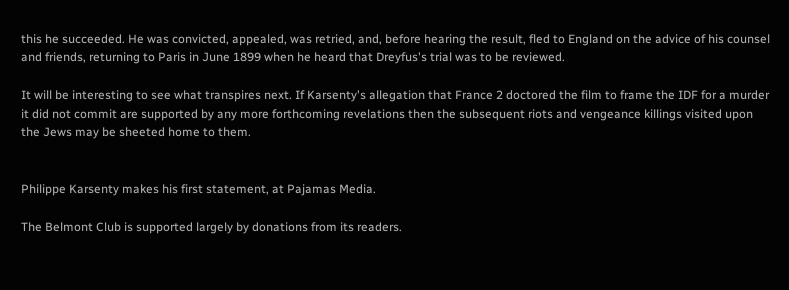this he succeeded. He was convicted, appealed, was retried, and, before hearing the result, fled to England on the advice of his counsel and friends, returning to Paris in June 1899 when he heard that Dreyfus's trial was to be reviewed.

It will be interesting to see what transpires next. If Karsenty's allegation that France 2 doctored the film to frame the IDF for a murder it did not commit are supported by any more forthcoming revelations then the subsequent riots and vengeance killings visited upon the Jews may be sheeted home to them.


Philippe Karsenty makes his first statement, at Pajamas Media.

The Belmont Club is supported largely by donations from its readers.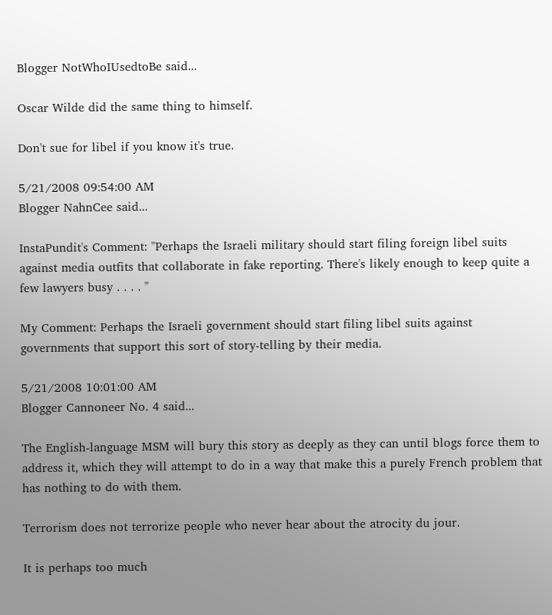Blogger NotWhoIUsedtoBe said...

Oscar Wilde did the same thing to himself.

Don't sue for libel if you know it's true.

5/21/2008 09:54:00 AM
Blogger NahnCee said...

InstaPundit's Comment: "Perhaps the Israeli military should start filing foreign libel suits against media outfits that collaborate in fake reporting. There's likely enough to keep quite a few lawyers busy . . . . "

My Comment: Perhaps the Israeli government should start filing libel suits against governments that support this sort of story-telling by their media.

5/21/2008 10:01:00 AM
Blogger Cannoneer No. 4 said...

The English-language MSM will bury this story as deeply as they can until blogs force them to address it, which they will attempt to do in a way that make this a purely French problem that has nothing to do with them.

Terrorism does not terrorize people who never hear about the atrocity du jour.

It is perhaps too much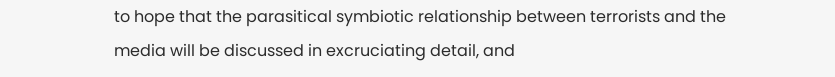to hope that the parasitical symbiotic relationship between terrorists and the media will be discussed in excruciating detail, and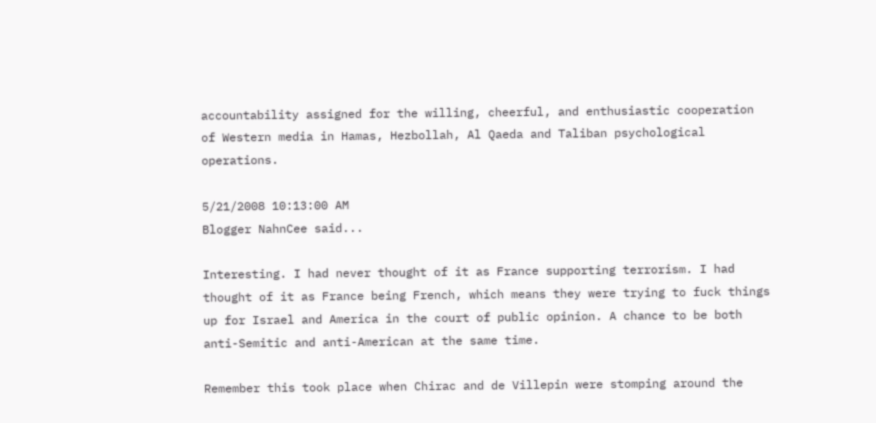accountability assigned for the willing, cheerful, and enthusiastic cooperation of Western media in Hamas, Hezbollah, Al Qaeda and Taliban psychological operations.

5/21/2008 10:13:00 AM
Blogger NahnCee said...

Interesting. I had never thought of it as France supporting terrorism. I had thought of it as France being French, which means they were trying to fuck things up for Israel and America in the court of public opinion. A chance to be both anti-Semitic and anti-American at the same time.

Remember this took place when Chirac and de Villepin were stomping around the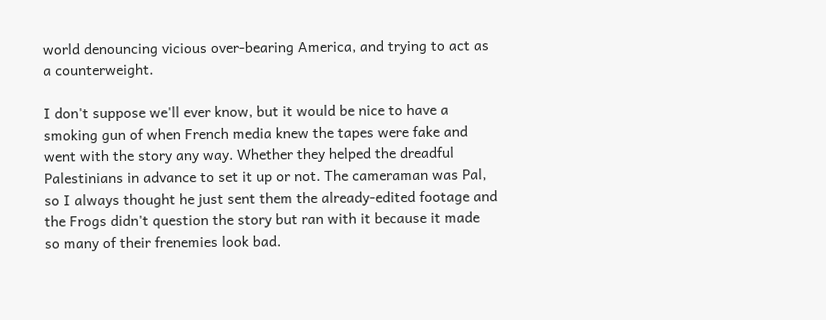world denouncing vicious over-bearing America, and trying to act as a counterweight.

I don't suppose we'll ever know, but it would be nice to have a smoking gun of when French media knew the tapes were fake and went with the story any way. Whether they helped the dreadful Palestinians in advance to set it up or not. The cameraman was Pal, so I always thought he just sent them the already-edited footage and the Frogs didn't question the story but ran with it because it made so many of their frenemies look bad.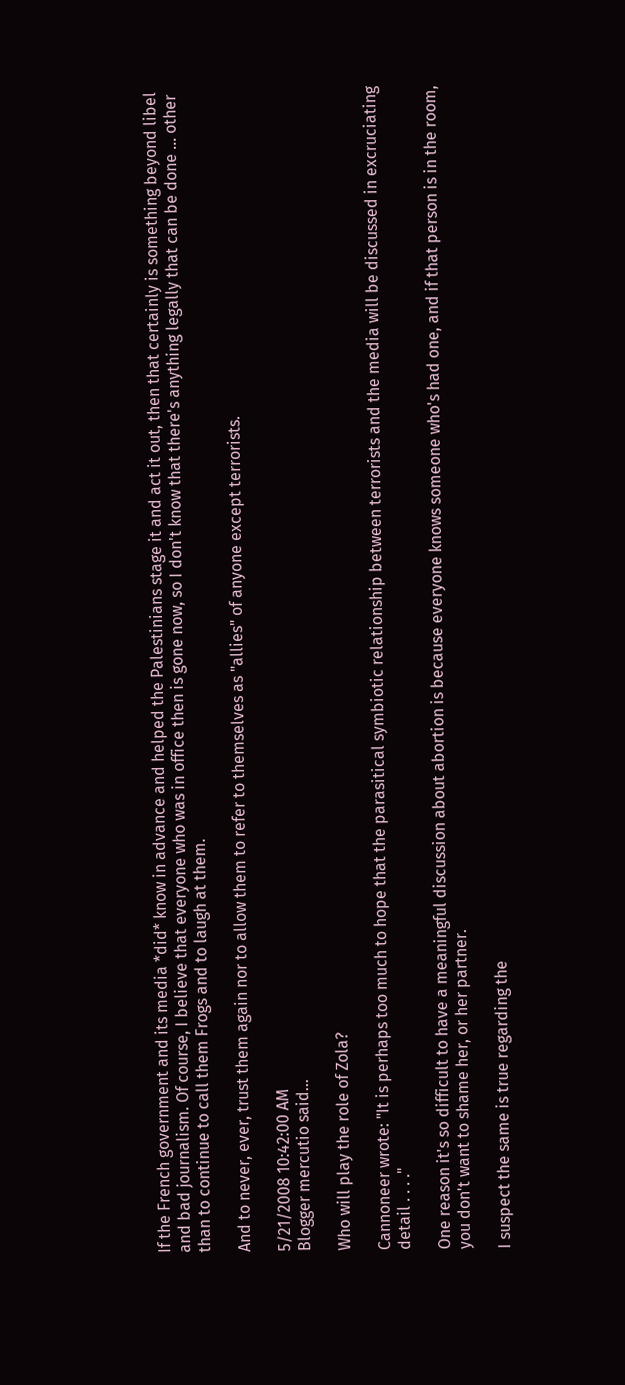If the French government and its media *did* know in advance and helped the Palestinians stage it and act it out, then that certainly is something beyond libel and bad journalism. Of course, I believe that everyone who was in office then is gone now, so I don't know that there's anything legally that can be done ... other than to continue to call them Frogs and to laugh at them.

And to never, ever, trust them again nor to allow them to refer to themselves as "allies" of anyone except terrorists.

5/21/2008 10:42:00 AM
Blogger mercutio said...

Who will play the role of Zola?

Cannoneer wrote: "It is perhaps too much to hope that the parasitical symbiotic relationship between terrorists and the media will be discussed in excruciating detail . . . ."

One reason it's so difficult to have a meaningful discussion about abortion is because everyone knows someone who's had one, and if that person is in the room, you don't want to shame her, or her partner.

I suspect the same is true regarding the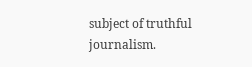subject of truthful journalism.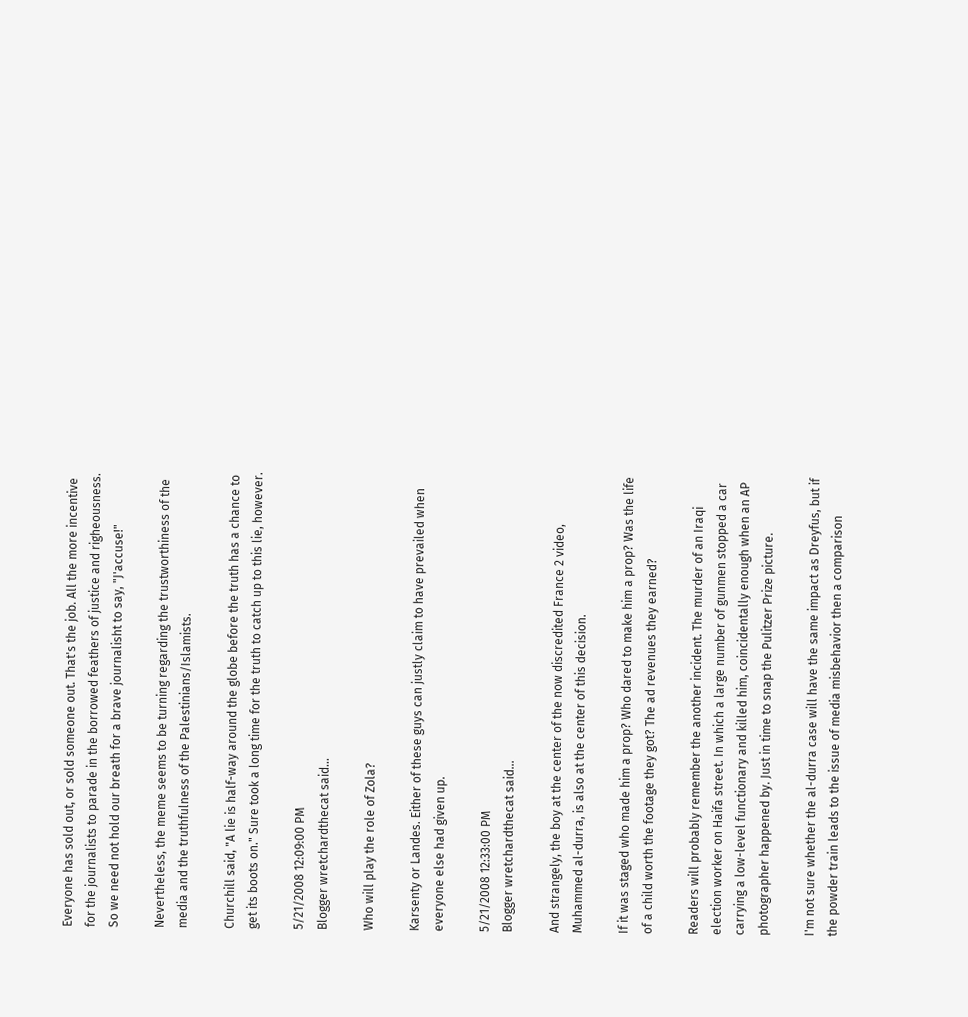Everyone has sold out, or sold someone out. That's the job. All the more incentive for the journalists to parade in the borrowed feathers of justice and righeousness. So we need not hold our breath for a brave journalisht to say, "J'accuse!"

Nevertheless, the meme seems to be turning regarding the trustworthiness of the media and the truthfulness of the Palestinians/Islamists.

Churchill said, "A lie is half-way around the globe before the truth has a chance to get its boots on." Sure took a long time for the truth to catch up to this lie, however.

5/21/2008 12:09:00 PM
Blogger wretchardthecat said...

Who will play the role of Zola?

Karsenty or Landes. Either of these guys can justly claim to have prevailed when everyone else had given up.

5/21/2008 12:33:00 PM
Blogger wretchardthecat said...

And strangely, the boy at the center of the now discredited France 2 video, Muhammed al-durra, is also at the center of this decision.

If it was staged who made him a prop? Who dared to make him a prop? Was the life of a child worth the footage they got? The ad revenues they earned?

Readers will probably remember the another incident. The murder of an Iraqi election worker on Haifa street. In which a large number of gunmen stopped a car carrying a low-level functionary and killed him, coincidentally enough when an AP photographer happened by. Just in time to snap the Pulitzer Prize picture.

I'm not sure whether the al-durra case will have the same impact as Dreyfus, but if the powder train leads to the issue of media misbehavior then a comparison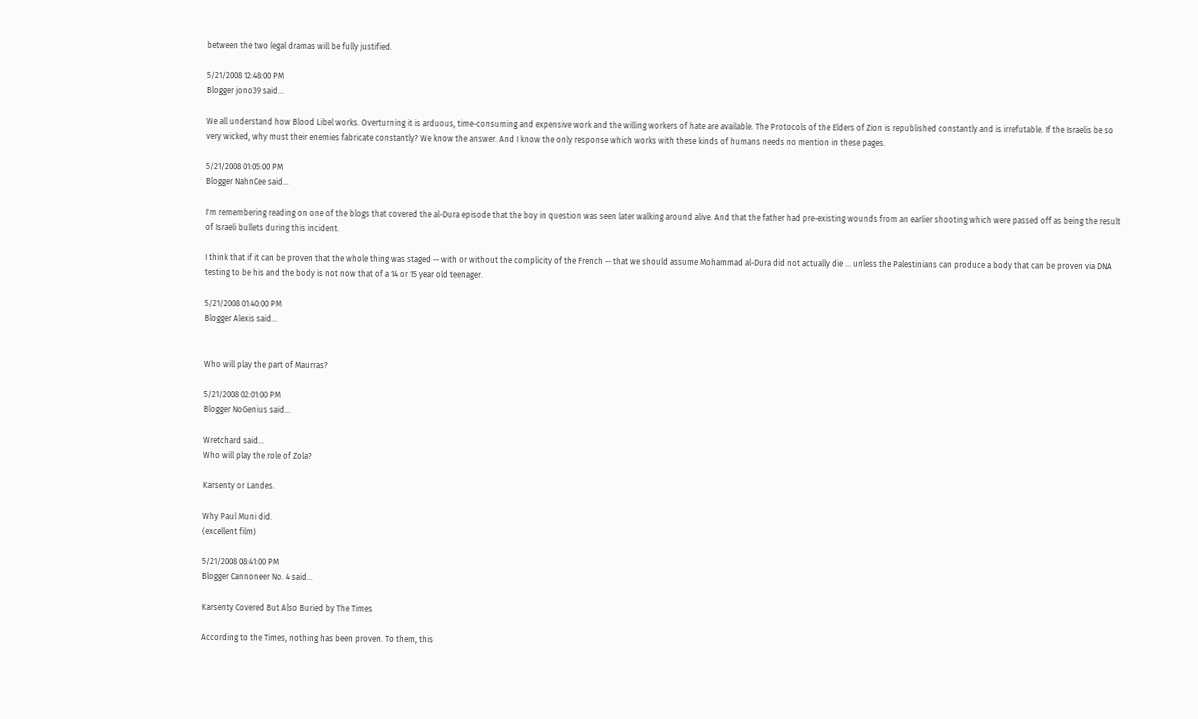between the two legal dramas will be fully justified.

5/21/2008 12:48:00 PM
Blogger jono39 said...

We all understand how Blood Libel works. Overturning it is arduous, time-consuming and expensive work and the willing workers of hate are available. The Protocols of the Elders of Zion is republished constantly and is irrefutable. If the Israelis be so very wicked, why must their enemies fabricate constantly? We know the answer. And I know the only response which works with these kinds of humans needs no mention in these pages.

5/21/2008 01:05:00 PM
Blogger NahnCee said...

I'm remembering reading on one of the blogs that covered the al-Dura episode that the boy in question was seen later walking around alive. And that the father had pre-existing wounds from an earlier shooting which were passed off as being the result of Israeli bullets during this incident.

I think that if it can be proven that the whole thing was staged -- with or without the complicity of the French -- that we should assume Mohammad al-Dura did not actually die ... unless the Palestinians can produce a body that can be proven via DNA testing to be his and the body is not now that of a 14 or 15 year old teenager.

5/21/2008 01:40:00 PM
Blogger Alexis said...


Who will play the part of Maurras?

5/21/2008 02:01:00 PM
Blogger NoGenius said...

Wretchard said...
Who will play the role of Zola?

Karsenty or Landes.

Why Paul Muni did.
(excellent film)

5/21/2008 08:41:00 PM
Blogger Cannoneer No. 4 said...

Karsenty Covered But Also Buried by The Times

According to the Times, nothing has been proven. To them, this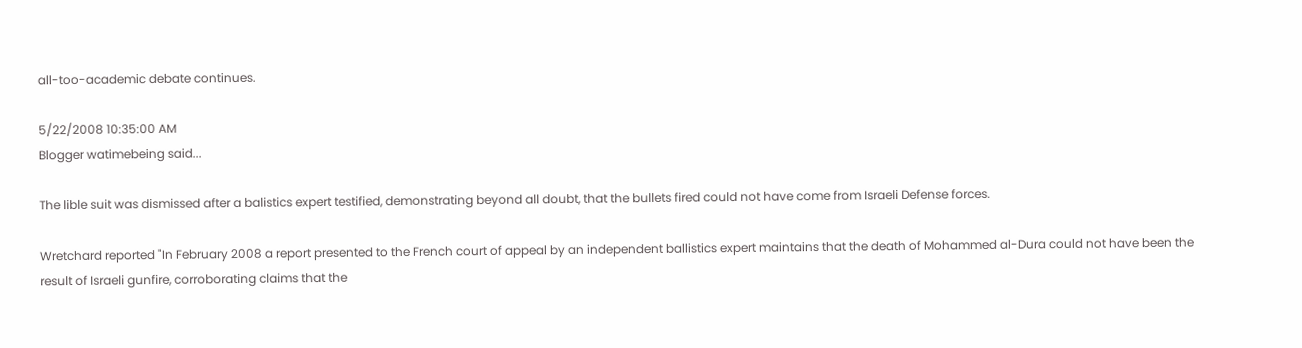all-too-academic debate continues.

5/22/2008 10:35:00 AM
Blogger watimebeing said...

The lible suit was dismissed after a balistics expert testified, demonstrating beyond all doubt, that the bullets fired could not have come from Israeli Defense forces.

Wretchard reported "In February 2008 a report presented to the French court of appeal by an independent ballistics expert maintains that the death of Mohammed al-Dura could not have been the result of Israeli gunfire, corroborating claims that the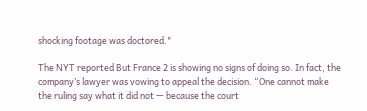shocking footage was doctored."

The NYT reported But France 2 is showing no signs of doing so. In fact, the company’s lawyer was vowing to appeal the decision. “One cannot make the ruling say what it did not — because the court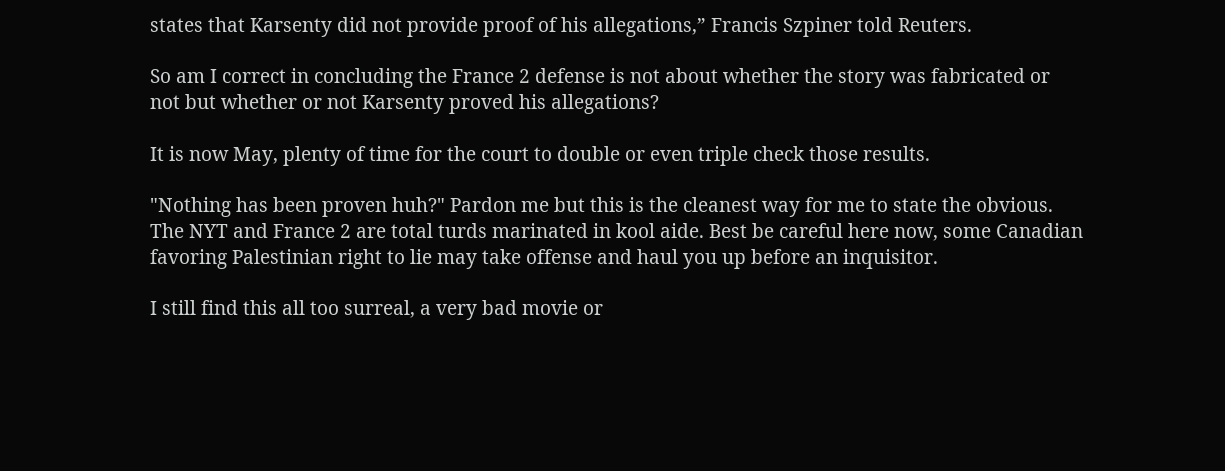states that Karsenty did not provide proof of his allegations,” Francis Szpiner told Reuters.

So am I correct in concluding the France 2 defense is not about whether the story was fabricated or not but whether or not Karsenty proved his allegations?

It is now May, plenty of time for the court to double or even triple check those results.

"Nothing has been proven huh?" Pardon me but this is the cleanest way for me to state the obvious. The NYT and France 2 are total turds marinated in kool aide. Best be careful here now, some Canadian favoring Palestinian right to lie may take offense and haul you up before an inquisitor.

I still find this all too surreal, a very bad movie or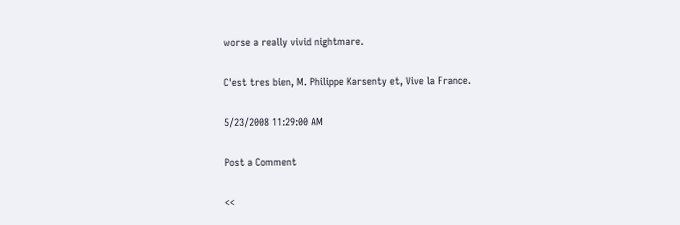worse a really vivid nightmare.

C'est tres bien, M. Philippe Karsenty et, Vive la France.

5/23/2008 11:29:00 AM

Post a Comment

<<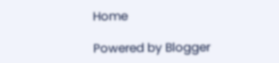Home

Powered by Blogger